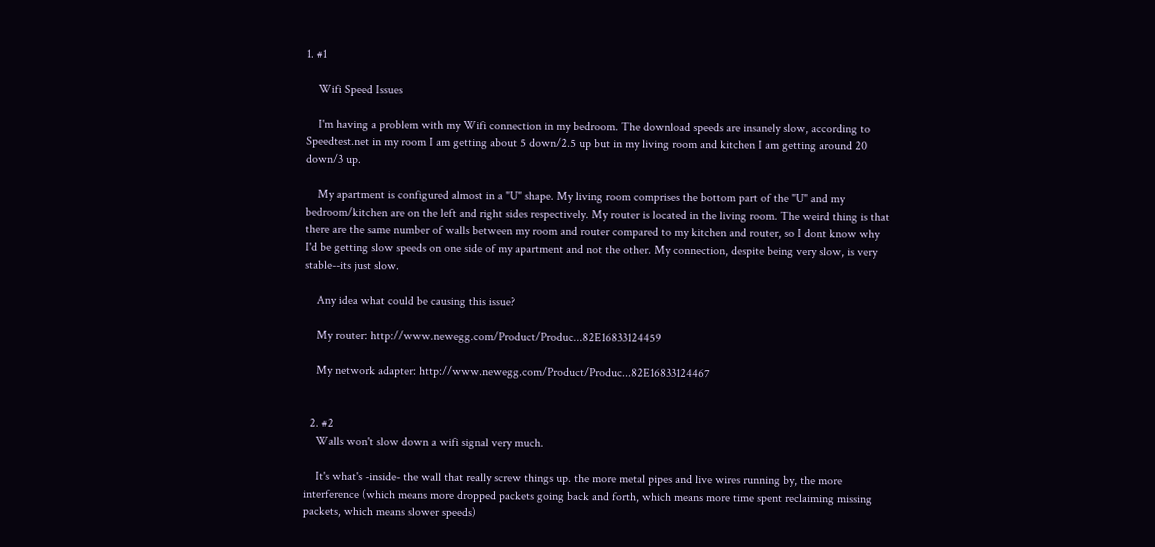1. #1

    Wifi Speed Issues

    I'm having a problem with my Wifi connection in my bedroom. The download speeds are insanely slow, according to Speedtest.net in my room I am getting about 5 down/2.5 up but in my living room and kitchen I am getting around 20 down/3 up.

    My apartment is configured almost in a "U" shape. My living room comprises the bottom part of the "U" and my bedroom/kitchen are on the left and right sides respectively. My router is located in the living room. The weird thing is that there are the same number of walls between my room and router compared to my kitchen and router, so I dont know why I'd be getting slow speeds on one side of my apartment and not the other. My connection, despite being very slow, is very stable--its just slow.

    Any idea what could be causing this issue?

    My router: http://www.newegg.com/Product/Produc...82E16833124459

    My network adapter: http://www.newegg.com/Product/Produc...82E16833124467


  2. #2
    Walls won't slow down a wifi signal very much.

    It's what's -inside- the wall that really screw things up. the more metal pipes and live wires running by, the more interference (which means more dropped packets going back and forth, which means more time spent reclaiming missing packets, which means slower speeds)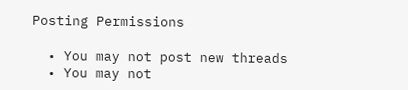Posting Permissions

  • You may not post new threads
  • You may not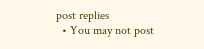post replies
  • You may not post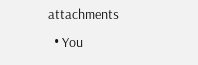attachments
  • You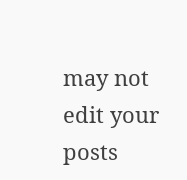may not edit your posts